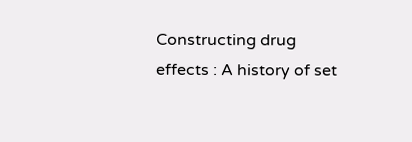Constructing drug effects : A history of set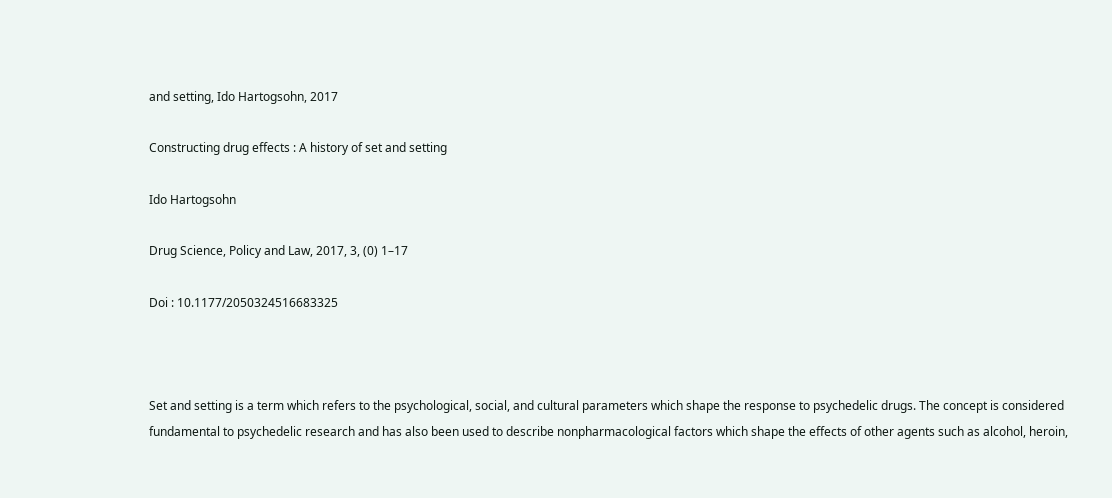and setting, Ido Hartogsohn, 2017

Constructing drug effects : A history of set and setting

Ido Hartogsohn

Drug Science, Policy and Law, 2017, 3, (0) 1–17

Doi : 10.1177/2050324516683325



Set and setting is a term which refers to the psychological, social, and cultural parameters which shape the response to psychedelic drugs. The concept is considered fundamental to psychedelic research and has also been used to describe nonpharmacological factors which shape the effects of other agents such as alcohol, heroin,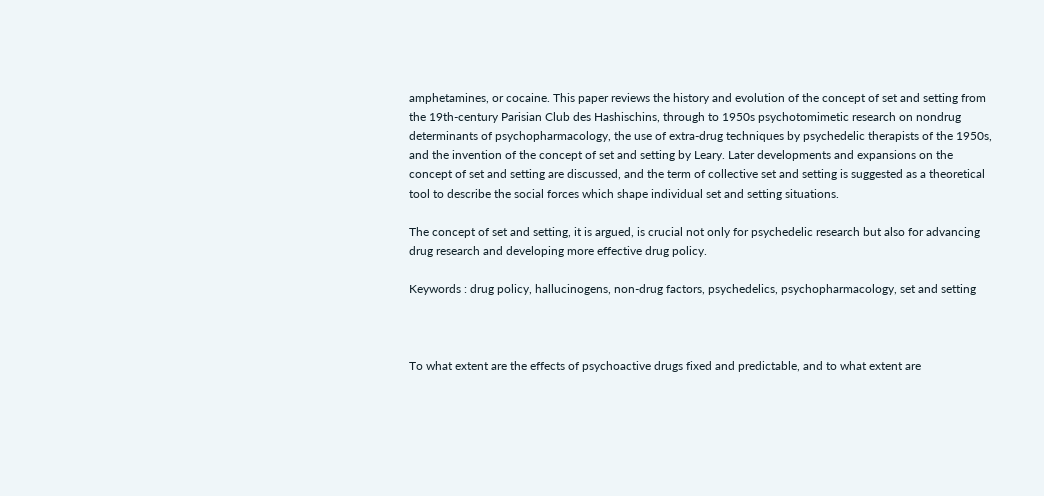amphetamines, or cocaine. This paper reviews the history and evolution of the concept of set and setting from the 19th-century Parisian Club des Hashischins, through to 1950s psychotomimetic research on nondrug determinants of psychopharmacology, the use of extra-drug techniques by psychedelic therapists of the 1950s, and the invention of the concept of set and setting by Leary. Later developments and expansions on the concept of set and setting are discussed, and the term of collective set and setting is suggested as a theoretical tool to describe the social forces which shape individual set and setting situations.

The concept of set and setting, it is argued, is crucial not only for psychedelic research but also for advancing drug research and developing more effective drug policy.

Keywords : drug policy, hallucinogens, non-drug factors, psychedelics, psychopharmacology, set and setting



To what extent are the effects of psychoactive drugs fixed and predictable, and to what extent are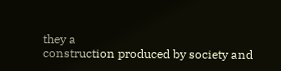they a
construction produced by society and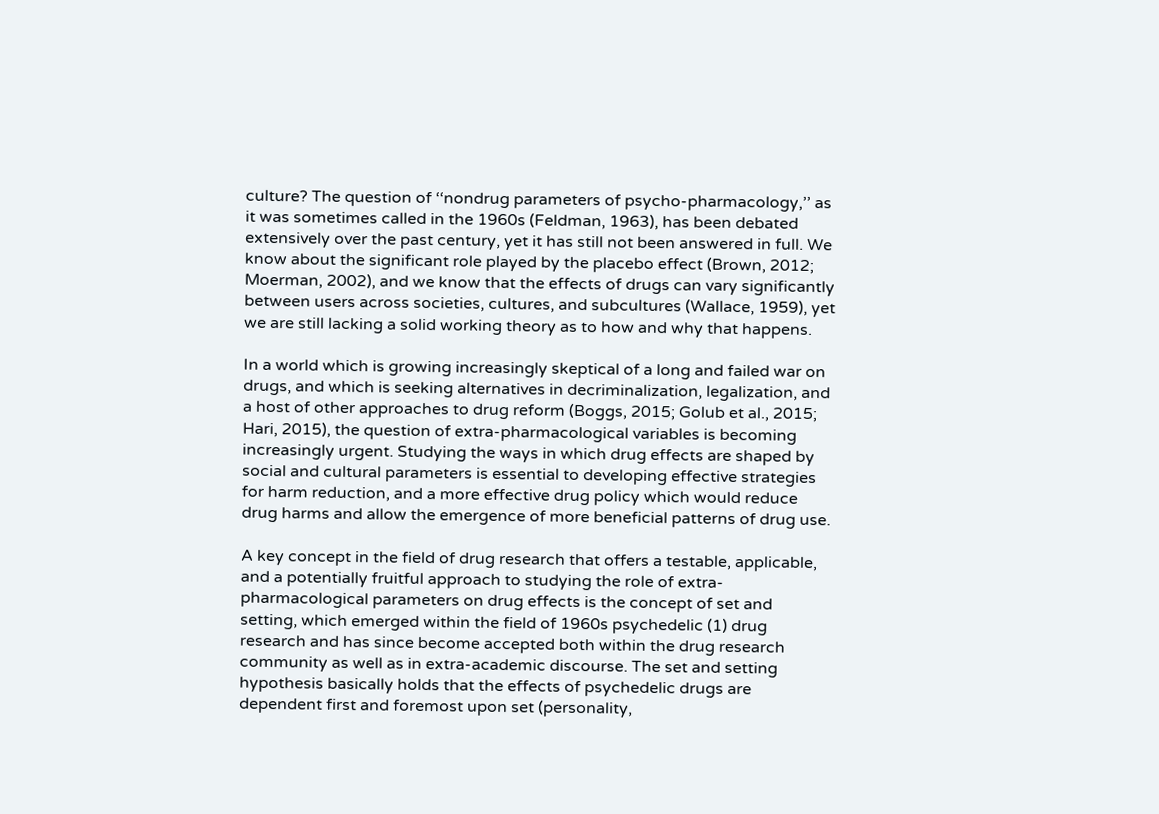culture? The question of ‘‘nondrug parameters of psycho-pharmacology,’’ as it was sometimes called in the 1960s (Feldman, 1963), has been debated extensively over the past century, yet it has still not been answered in full. We know about the significant role played by the placebo effect (Brown, 2012; Moerman, 2002), and we know that the effects of drugs can vary significantly between users across societies, cultures, and subcultures (Wallace, 1959), yet we are still lacking a solid working theory as to how and why that happens.

In a world which is growing increasingly skeptical of a long and failed war on drugs, and which is seeking alternatives in decriminalization, legalization, and a host of other approaches to drug reform (Boggs, 2015; Golub et al., 2015; Hari, 2015), the question of extra-pharmacological variables is becoming increasingly urgent. Studying the ways in which drug effects are shaped by social and cultural parameters is essential to developing effective strategies for harm reduction, and a more effective drug policy which would reduce drug harms and allow the emergence of more beneficial patterns of drug use.

A key concept in the field of drug research that offers a testable, applicable, and a potentially fruitful approach to studying the role of extra-pharmacological parameters on drug effects is the concept of set and setting, which emerged within the field of 1960s psychedelic (1) drug research and has since become accepted both within the drug research community as well as in extra-academic discourse. The set and setting hypothesis basically holds that the effects of psychedelic drugs are dependent first and foremost upon set (personality,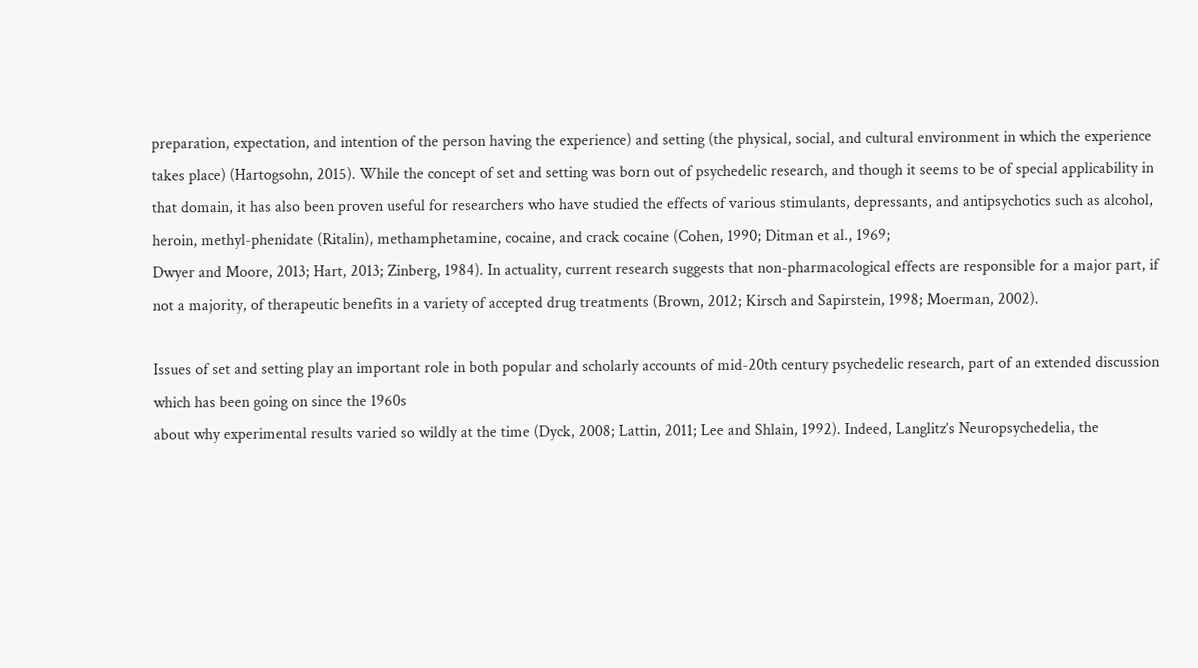preparation, expectation, and intention of the person having the experience) and setting (the physical, social, and cultural environment in which the experience takes place) (Hartogsohn, 2015). While the concept of set and setting was born out of psychedelic research, and though it seems to be of special applicability in that domain, it has also been proven useful for researchers who have studied the effects of various stimulants, depressants, and antipsychotics such as alcohol, heroin, methyl-phenidate (Ritalin), methamphetamine, cocaine, and crack cocaine (Cohen, 1990; Ditman et al., 1969;
Dwyer and Moore, 2013; Hart, 2013; Zinberg, 1984). In actuality, current research suggests that non-pharmacological effects are responsible for a major part, if not a majority, of therapeutic benefits in a variety of accepted drug treatments (Brown, 2012; Kirsch and Sapirstein, 1998; Moerman, 2002).

Issues of set and setting play an important role in both popular and scholarly accounts of mid-20th century psychedelic research, part of an extended discussion which has been going on since the 1960s
about why experimental results varied so wildly at the time (Dyck, 2008; Lattin, 2011; Lee and Shlain, 1992). Indeed, Langlitz’s Neuropsychedelia, the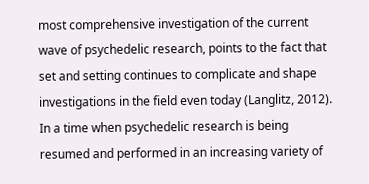most comprehensive investigation of the current wave of psychedelic research, points to the fact that set and setting continues to complicate and shape investigations in the field even today (Langlitz, 2012). In a time when psychedelic research is being resumed and performed in an increasing variety of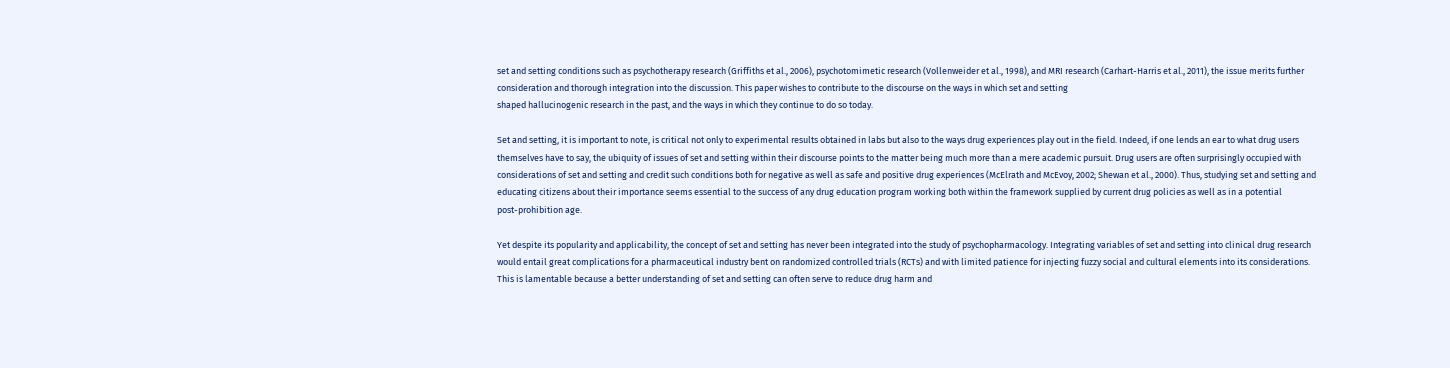set and setting conditions such as psychotherapy research (Griffiths et al., 2006), psychotomimetic research (Vollenweider et al., 1998), and MRI research (Carhart-Harris et al., 2011), the issue merits further consideration and thorough integration into the discussion. This paper wishes to contribute to the discourse on the ways in which set and setting
shaped hallucinogenic research in the past, and the ways in which they continue to do so today.

Set and setting, it is important to note, is critical not only to experimental results obtained in labs but also to the ways drug experiences play out in the field. Indeed, if one lends an ear to what drug users themselves have to say, the ubiquity of issues of set and setting within their discourse points to the matter being much more than a mere academic pursuit. Drug users are often surprisingly occupied with considerations of set and setting and credit such conditions both for negative as well as safe and positive drug experiences (McElrath and McEvoy, 2002; Shewan et al., 2000). Thus, studying set and setting and educating citizens about their importance seems essential to the success of any drug education program working both within the framework supplied by current drug policies as well as in a potential
post-prohibition age.

Yet despite its popularity and applicability, the concept of set and setting has never been integrated into the study of psychopharmacology. Integrating variables of set and setting into clinical drug research would entail great complications for a pharmaceutical industry bent on randomized controlled trials (RCTs) and with limited patience for injecting fuzzy social and cultural elements into its considerations. This is lamentable because a better understanding of set and setting can often serve to reduce drug harm and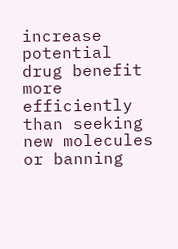increase potential drug benefit more efficiently than seeking new molecules or banning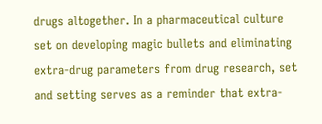drugs altogether. In a pharmaceutical culture set on developing magic bullets and eliminating extra-drug parameters from drug research, set and setting serves as a reminder that extra-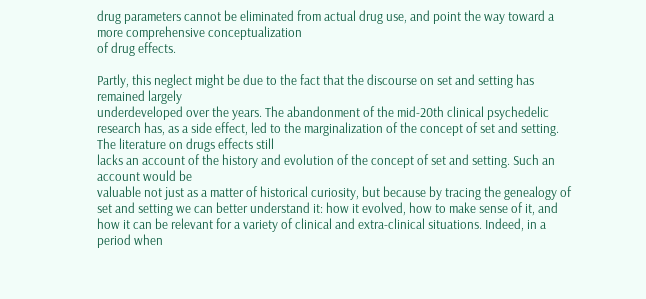drug parameters cannot be eliminated from actual drug use, and point the way toward a more comprehensive conceptualization
of drug effects.

Partly, this neglect might be due to the fact that the discourse on set and setting has remained largely
underdeveloped over the years. The abandonment of the mid-20th clinical psychedelic research has, as a side effect, led to the marginalization of the concept of set and setting. The literature on drugs effects still
lacks an account of the history and evolution of the concept of set and setting. Such an account would be
valuable not just as a matter of historical curiosity, but because by tracing the genealogy of set and setting we can better understand it: how it evolved, how to make sense of it, and how it can be relevant for a variety of clinical and extra-clinical situations. Indeed, in a period when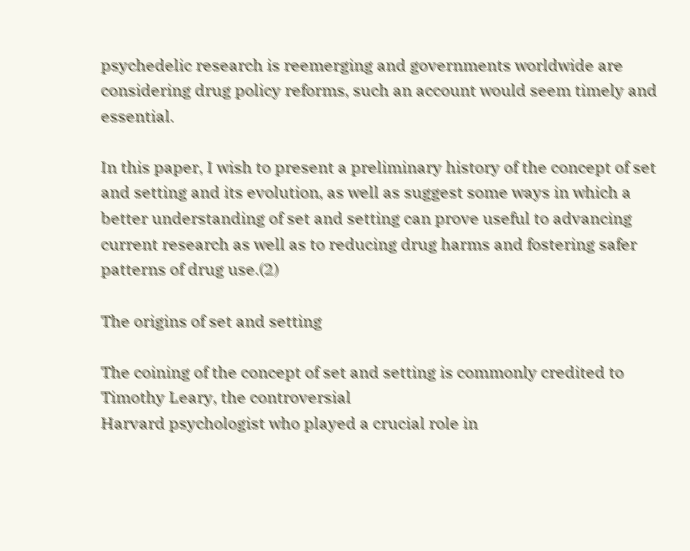psychedelic research is reemerging and governments worldwide are considering drug policy reforms, such an account would seem timely and essential.

In this paper, I wish to present a preliminary history of the concept of set and setting and its evolution, as well as suggest some ways in which a better understanding of set and setting can prove useful to advancing current research as well as to reducing drug harms and fostering safer patterns of drug use.(2)

The origins of set and setting

The coining of the concept of set and setting is commonly credited to Timothy Leary, the controversial
Harvard psychologist who played a crucial role in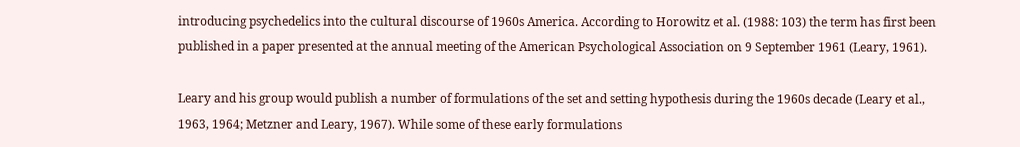introducing psychedelics into the cultural discourse of 1960s America. According to Horowitz et al. (1988: 103) the term has first been published in a paper presented at the annual meeting of the American Psychological Association on 9 September 1961 (Leary, 1961).

Leary and his group would publish a number of formulations of the set and setting hypothesis during the 1960s decade (Leary et al., 1963, 1964; Metzner and Leary, 1967). While some of these early formulations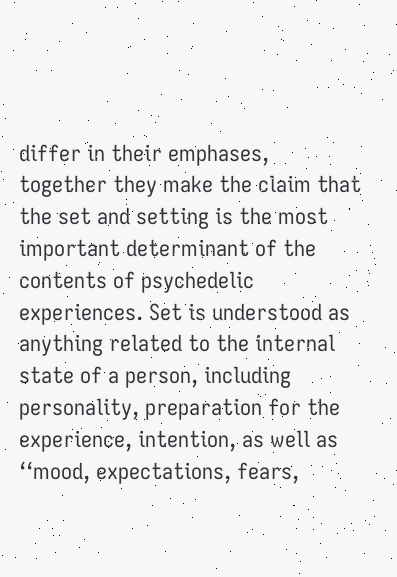differ in their emphases, together they make the claim that the set and setting is the most important determinant of the contents of psychedelic experiences. Set is understood as anything related to the internal state of a person, including personality, preparation for the experience, intention, as well as ‘‘mood, expectations, fears,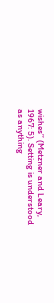wishes’’ (Metzner and Leary, 1967: 5). Setting is understood as anything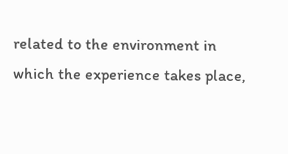related to the environment in which the experience takes place,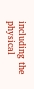including the physical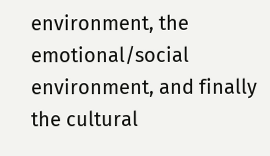environment, the emotional/social environment, and finally the cultural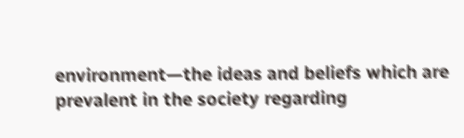environment—the ideas and beliefs which are prevalent in the society regarding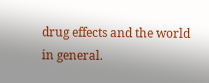drug effects and the world in general.